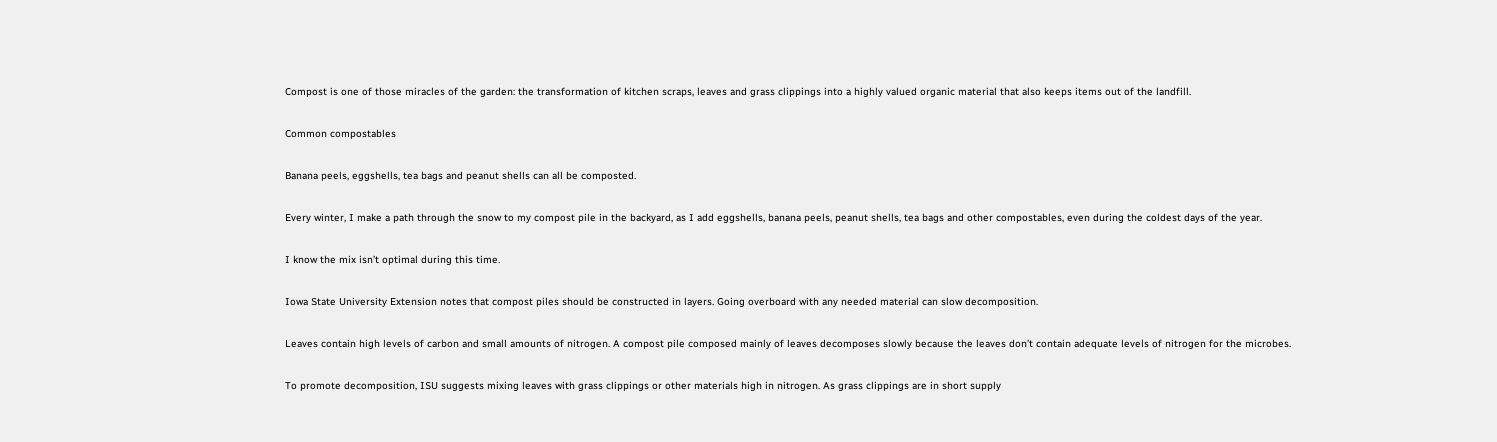Compost is one of those miracles of the garden: the transformation of kitchen scraps, leaves and grass clippings into a highly valued organic material that also keeps items out of the landfill.

Common compostables

Banana peels, eggshells, tea bags and peanut shells can all be composted.

Every winter, I make a path through the snow to my compost pile in the backyard, as I add eggshells, banana peels, peanut shells, tea bags and other compostables, even during the coldest days of the year.

I know the mix isn’t optimal during this time.

Iowa State University Extension notes that compost piles should be constructed in layers. Going overboard with any needed material can slow decomposition.

Leaves contain high levels of carbon and small amounts of nitrogen. A compost pile composed mainly of leaves decomposes slowly because the leaves don’t contain adequate levels of nitrogen for the microbes.

To promote decomposition, ISU suggests mixing leaves with grass clippings or other materials high in nitrogen. As grass clippings are in short supply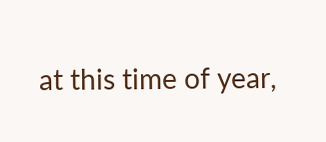at this time of year,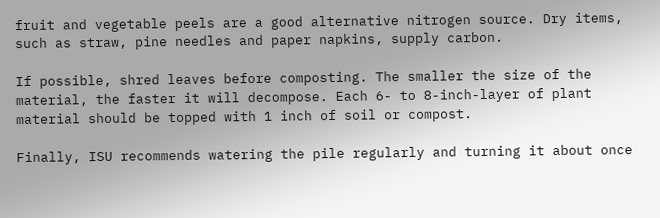fruit and vegetable peels are a good alternative nitrogen source. Dry items, such as straw, pine needles and paper napkins, supply carbon.

If possible, shred leaves before composting. The smaller the size of the material, the faster it will decompose. Each 6- to 8-inch-layer of plant material should be topped with 1 inch of soil or compost.

Finally, ISU recommends watering the pile regularly and turning it about once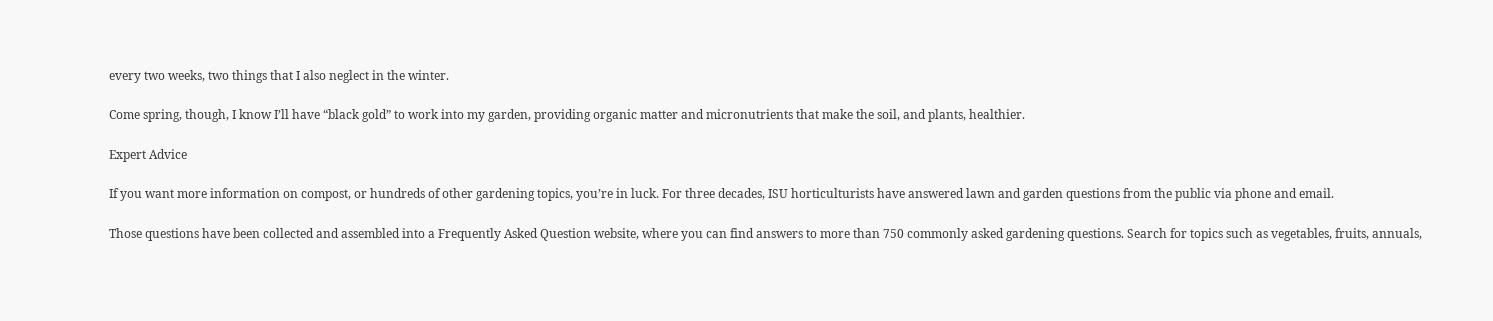every two weeks, two things that I also neglect in the winter.

Come spring, though, I know I’ll have “black gold” to work into my garden, providing organic matter and micronutrients that make the soil, and plants, healthier.

Expert Advice

If you want more information on compost, or hundreds of other gardening topics, you’re in luck. For three decades, ISU horticulturists have answered lawn and garden questions from the public via phone and email.

Those questions have been collected and assembled into a Frequently Asked Question website, where you can find answers to more than 750 commonly asked gardening questions. Search for topics such as vegetables, fruits, annuals,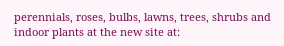perennials, roses, bulbs, lawns, trees, shrubs and indoor plants at the new site at: